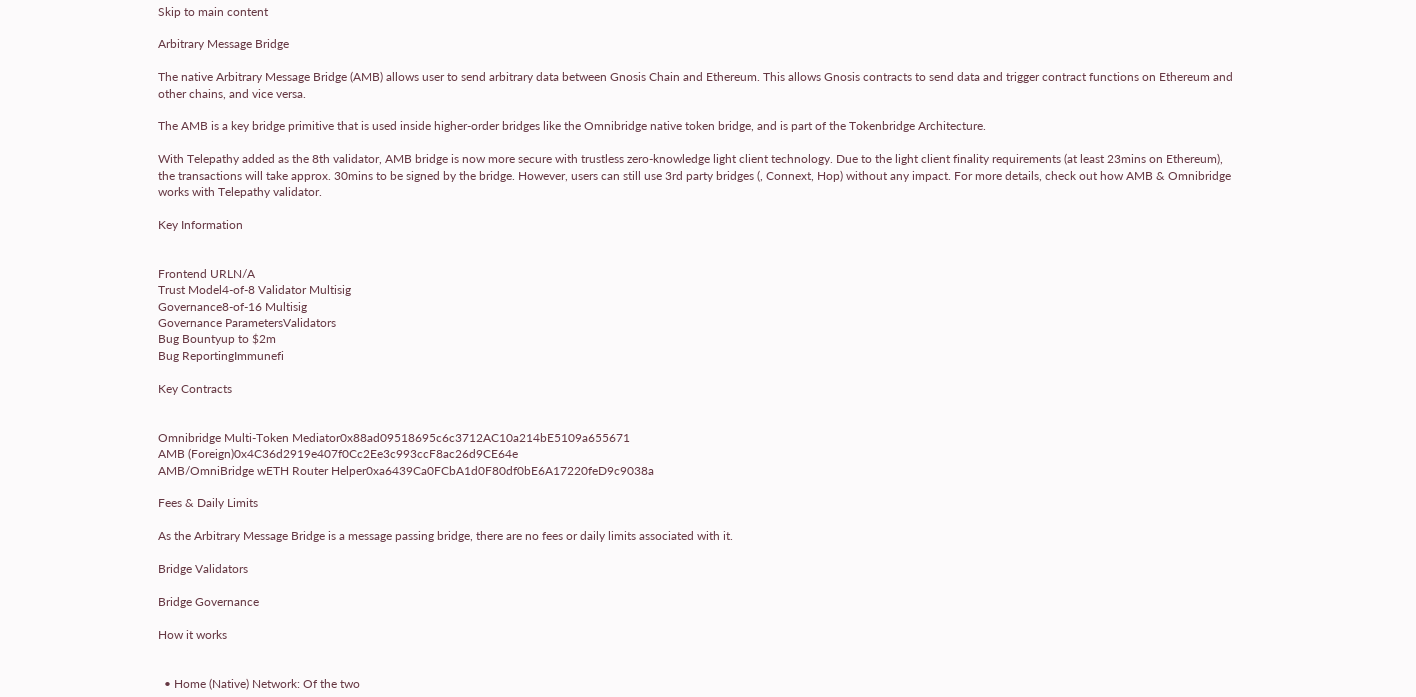Skip to main content

Arbitrary Message Bridge

The native Arbitrary Message Bridge (AMB) allows user to send arbitrary data between Gnosis Chain and Ethereum. This allows Gnosis contracts to send data and trigger contract functions on Ethereum and other chains, and vice versa.

The AMB is a key bridge primitive that is used inside higher-order bridges like the Omnibridge native token bridge, and is part of the Tokenbridge Architecture.

With Telepathy added as the 8th validator, AMB bridge is now more secure with trustless zero-knowledge light client technology. Due to the light client finality requirements (at least 23mins on Ethereum), the transactions will take approx. 30mins to be signed by the bridge. However, users can still use 3rd party bridges (, Connext, Hop) without any impact. For more details, check out how AMB & Omnibridge works with Telepathy validator.

Key Information


Frontend URLN/A
Trust Model4-of-8 Validator Multisig
Governance8-of-16 Multisig
Governance ParametersValidators
Bug Bountyup to $2m
Bug ReportingImmunefi

Key Contracts


Omnibridge Multi-Token Mediator0x88ad09518695c6c3712AC10a214bE5109a655671
AMB (Foreign)0x4C36d2919e407f0Cc2Ee3c993ccF8ac26d9CE64e
AMB/OmniBridge wETH Router Helper0xa6439Ca0FCbA1d0F80df0bE6A17220feD9c9038a

Fees & Daily Limits

As the Arbitrary Message Bridge is a message passing bridge, there are no fees or daily limits associated with it.

Bridge Validators

Bridge Governance

How it works


  • Home (Native) Network: Of the two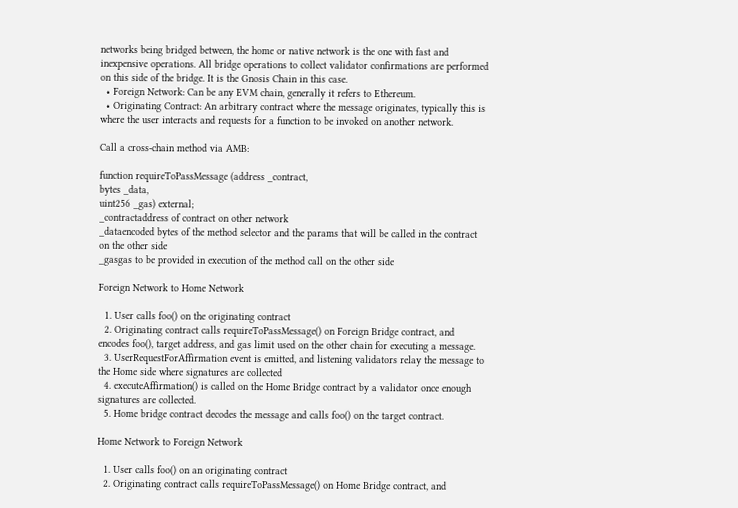networks being bridged between, the home or native network is the one with fast and inexpensive operations. All bridge operations to collect validator confirmations are performed on this side of the bridge. It is the Gnosis Chain in this case.
  • Foreign Network: Can be any EVM chain, generally it refers to Ethereum.
  • Originating Contract: An arbitrary contract where the message originates, typically this is where the user interacts and requests for a function to be invoked on another network.

Call a cross-chain method via AMB:

function requireToPassMessage (address _contract,
bytes _data,
uint256 _gas) external;
_contractaddress of contract on other network
_dataencoded bytes of the method selector and the params that will be called in the contract on the other side
_gasgas to be provided in execution of the method call on the other side

Foreign Network to Home Network

  1. User calls foo() on the originating contract
  2. Originating contract calls requireToPassMessage() on Foreign Bridge contract, and encodes foo(), target address, and gas limit used on the other chain for executing a message.
  3. UserRequestForAffirmation event is emitted, and listening validators relay the message to the Home side where signatures are collected
  4. executeAffirmation() is called on the Home Bridge contract by a validator once enough signatures are collected.
  5. Home bridge contract decodes the message and calls foo() on the target contract.

Home Network to Foreign Network

  1. User calls foo() on an originating contract
  2. Originating contract calls requireToPassMessage() on Home Bridge contract, and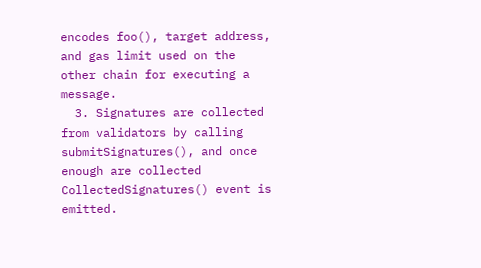encodes foo(), target address, and gas limit used on the other chain for executing a message.
  3. Signatures are collected from validators by calling submitSignatures(), and once enough are collected CollectedSignatures() event is emitted.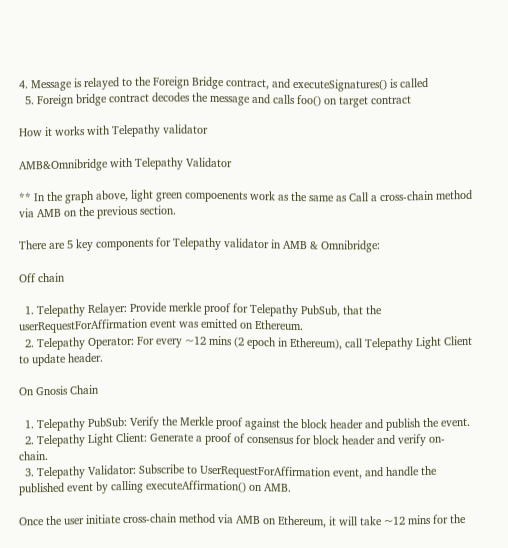4. Message is relayed to the Foreign Bridge contract, and executeSignatures() is called
  5. Foreign bridge contract decodes the message and calls foo() on target contract

How it works with Telepathy validator

AMB&Omnibridge with Telepathy Validator

** In the graph above, light green compoenents work as the same as Call a cross-chain method via AMB on the previous section.

There are 5 key components for Telepathy validator in AMB & Omnibridge:

Off chain

  1. Telepathy Relayer: Provide merkle proof for Telepathy PubSub, that the userRequestForAffirmation event was emitted on Ethereum.
  2. Telepathy Operator: For every ~12 mins (2 epoch in Ethereum), call Telepathy Light Client to update header.

On Gnosis Chain

  1. Telepathy PubSub: Verify the Merkle proof against the block header and publish the event.
  2. Telepathy Light Client: Generate a proof of consensus for block header and verify on-chain.
  3. Telepathy Validator: Subscribe to UserRequestForAffirmation event, and handle the published event by calling executeAffirmation() on AMB.

Once the user initiate cross-chain method via AMB on Ethereum, it will take ~12 mins for the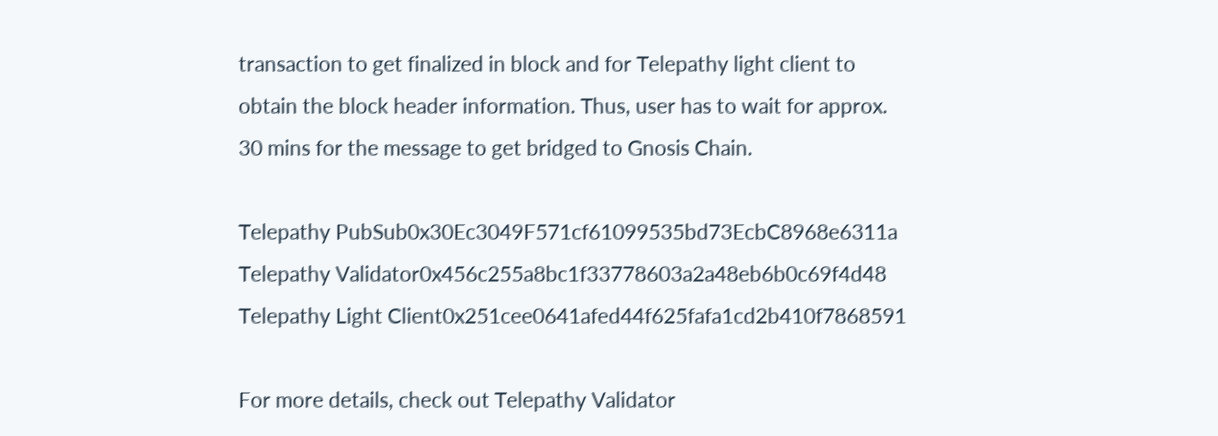transaction to get finalized in block and for Telepathy light client to obtain the block header information. Thus, user has to wait for approx. 30 mins for the message to get bridged to Gnosis Chain.

Telepathy PubSub0x30Ec3049F571cf61099535bd73EcbC8968e6311a
Telepathy Validator0x456c255a8bc1f33778603a2a48eb6b0c69f4d48
Telepathy Light Client0x251cee0641afed44f625fafa1cd2b410f7868591

For more details, check out Telepathy Validator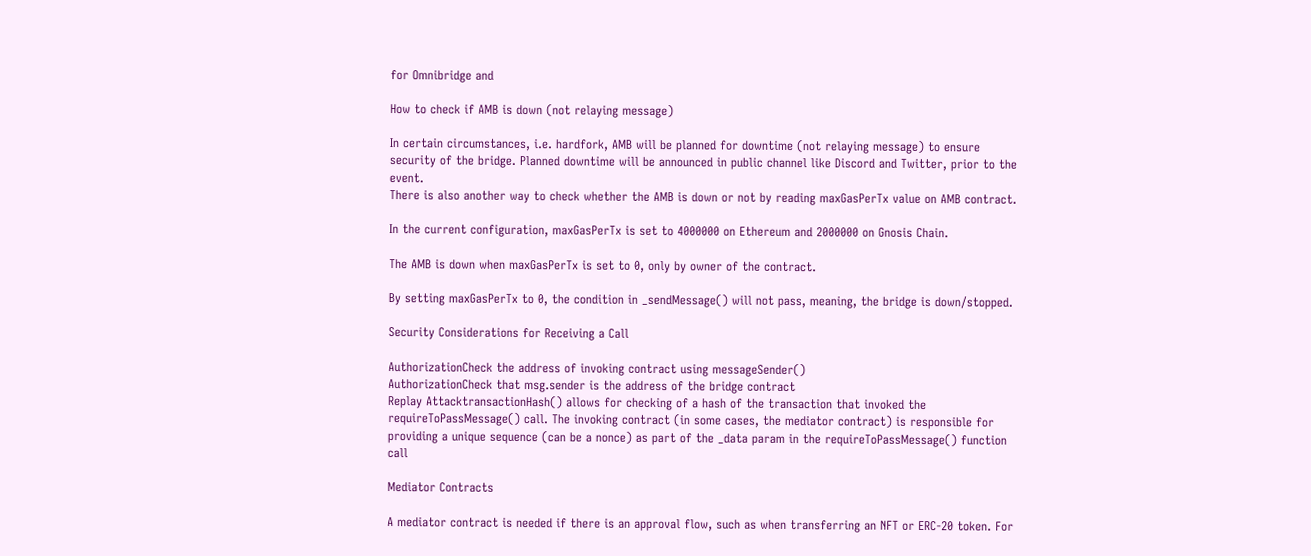for Omnibridge and

How to check if AMB is down (not relaying message)

In certain circumstances, i.e. hardfork, AMB will be planned for downtime (not relaying message) to ensure security of the bridge. Planned downtime will be announced in public channel like Discord and Twitter, prior to the event.
There is also another way to check whether the AMB is down or not by reading maxGasPerTx value on AMB contract.

In the current configuration, maxGasPerTx is set to 4000000 on Ethereum and 2000000 on Gnosis Chain.

The AMB is down when maxGasPerTx is set to 0, only by owner of the contract.

By setting maxGasPerTx to 0, the condition in _sendMessage() will not pass, meaning, the bridge is down/stopped.

Security Considerations for Receiving a Call

AuthorizationCheck the address of invoking contract using messageSender()
AuthorizationCheck that msg.sender is the address of the bridge contract
Replay AttacktransactionHash() allows for checking of a hash of the transaction that invoked the requireToPassMessage() call. The invoking contract (in some cases, the mediator contract) is responsible for providing a unique sequence (can be a nonce) as part of the _data param in the requireToPassMessage() function call

Mediator Contracts

A mediator contract is needed if there is an approval flow, such as when transferring an NFT or ERC-20 token. For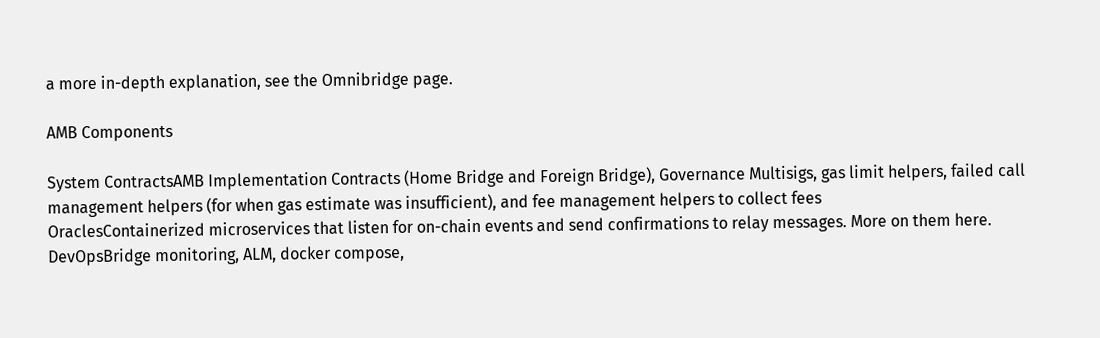a more in-depth explanation, see the Omnibridge page.

AMB Components

System ContractsAMB Implementation Contracts (Home Bridge and Foreign Bridge), Governance Multisigs, gas limit helpers, failed call management helpers (for when gas estimate was insufficient), and fee management helpers to collect fees
OraclesContainerized microservices that listen for on-chain events and send confirmations to relay messages. More on them here.
DevOpsBridge monitoring, ALM, docker compose,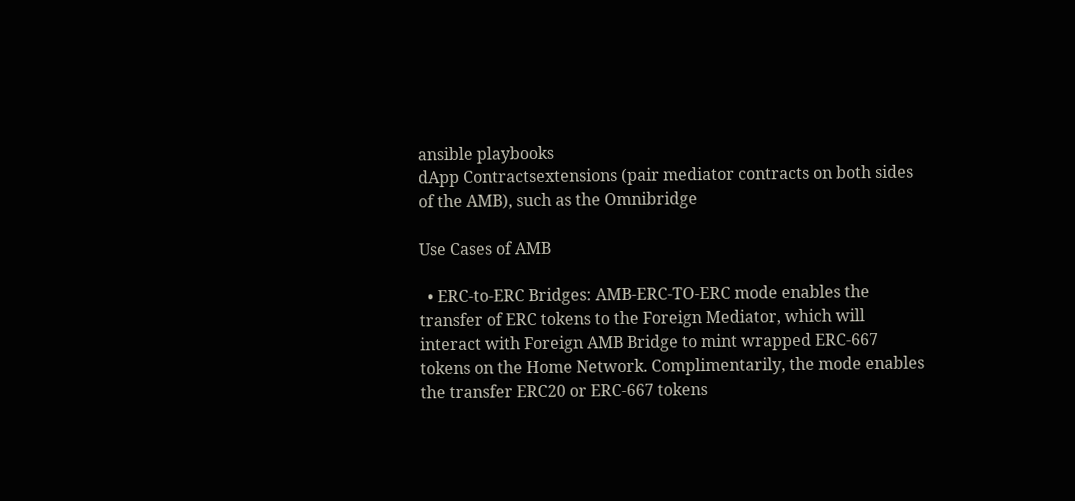ansible playbooks
dApp Contractsextensions (pair mediator contracts on both sides of the AMB), such as the Omnibridge

Use Cases of AMB

  • ERC-to-ERC Bridges: AMB-ERC-TO-ERC mode enables the transfer of ERC tokens to the Foreign Mediator, which will interact with Foreign AMB Bridge to mint wrapped ERC-667 tokens on the Home Network. Complimentarily, the mode enables the transfer ERC20 or ERC-667 tokens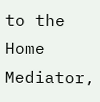to the Home Mediator,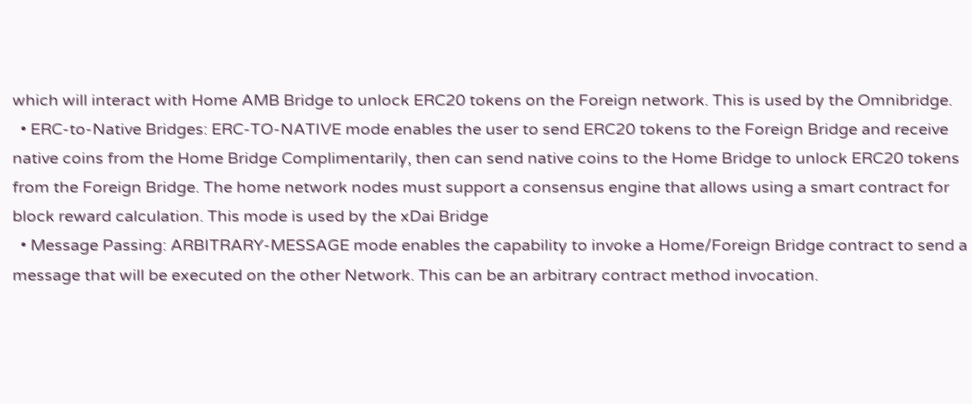which will interact with Home AMB Bridge to unlock ERC20 tokens on the Foreign network. This is used by the Omnibridge.
  • ERC-to-Native Bridges: ERC-TO-NATIVE mode enables the user to send ERC20 tokens to the Foreign Bridge and receive native coins from the Home Bridge Complimentarily, then can send native coins to the Home Bridge to unlock ERC20 tokens from the Foreign Bridge. The home network nodes must support a consensus engine that allows using a smart contract for block reward calculation. This mode is used by the xDai Bridge
  • Message Passing: ARBITRARY-MESSAGE mode enables the capability to invoke a Home/Foreign Bridge contract to send a message that will be executed on the other Network. This can be an arbitrary contract method invocation.